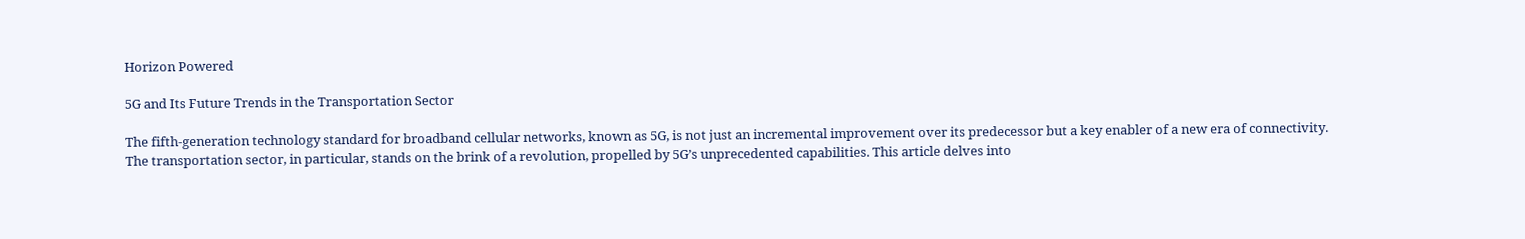Horizon Powered

5G and Its Future Trends in the Transportation Sector

The fifth-generation technology standard for broadband cellular networks, known as 5G, is not just an incremental improvement over its predecessor but a key enabler of a new era of connectivity. The transportation sector, in particular, stands on the brink of a revolution, propelled by 5G’s unprecedented capabilities. This article delves into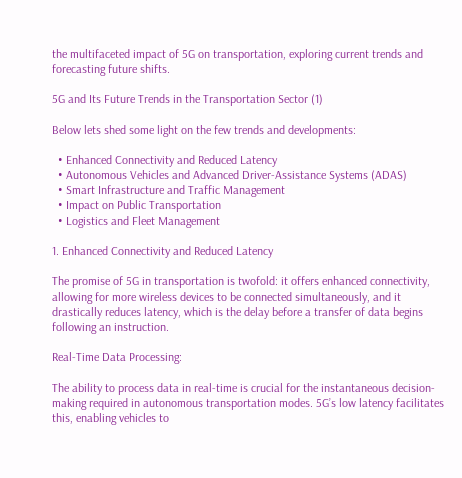the multifaceted impact of 5G on transportation, exploring current trends and forecasting future shifts.

5G and Its Future Trends in the Transportation Sector (1)

Below lets shed some light on the few trends and developments:

  • Enhanced Connectivity and Reduced Latency
  • Autonomous Vehicles and Advanced Driver-Assistance Systems (ADAS)
  • Smart Infrastructure and Traffic Management
  • Impact on Public Transportation
  • Logistics and Fleet Management

1. Enhanced Connectivity and Reduced Latency

The promise of 5G in transportation is twofold: it offers enhanced connectivity, allowing for more wireless devices to be connected simultaneously, and it drastically reduces latency, which is the delay before a transfer of data begins following an instruction.

Real-Time Data Processing:

The ability to process data in real-time is crucial for the instantaneous decision-making required in autonomous transportation modes. 5G’s low latency facilitates this, enabling vehicles to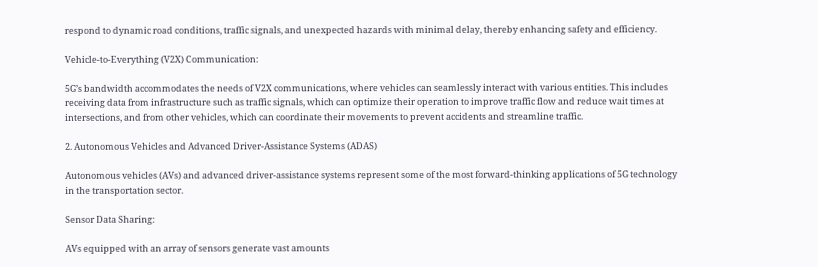respond to dynamic road conditions, traffic signals, and unexpected hazards with minimal delay, thereby enhancing safety and efficiency.

Vehicle-to-Everything (V2X) Communication:

5G’s bandwidth accommodates the needs of V2X communications, where vehicles can seamlessly interact with various entities. This includes receiving data from infrastructure such as traffic signals, which can optimize their operation to improve traffic flow and reduce wait times at intersections, and from other vehicles, which can coordinate their movements to prevent accidents and streamline traffic.

2. Autonomous Vehicles and Advanced Driver-Assistance Systems (ADAS)

Autonomous vehicles (AVs) and advanced driver-assistance systems represent some of the most forward-thinking applications of 5G technology in the transportation sector.

Sensor Data Sharing:

AVs equipped with an array of sensors generate vast amounts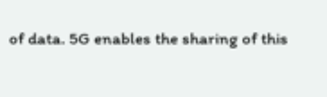of data. 5G enables the sharing of this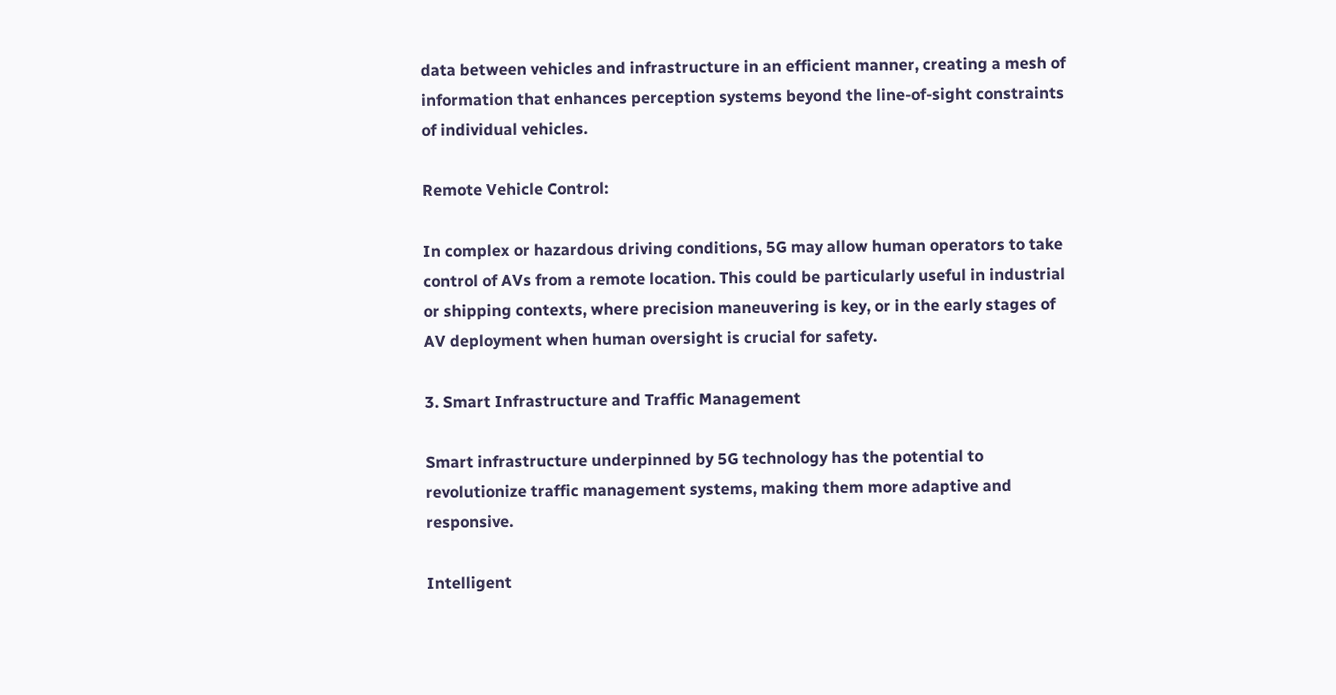data between vehicles and infrastructure in an efficient manner, creating a mesh of information that enhances perception systems beyond the line-of-sight constraints of individual vehicles.

Remote Vehicle Control:

In complex or hazardous driving conditions, 5G may allow human operators to take control of AVs from a remote location. This could be particularly useful in industrial or shipping contexts, where precision maneuvering is key, or in the early stages of AV deployment when human oversight is crucial for safety.

3. Smart Infrastructure and Traffic Management

Smart infrastructure underpinned by 5G technology has the potential to revolutionize traffic management systems, making them more adaptive and responsive.

Intelligent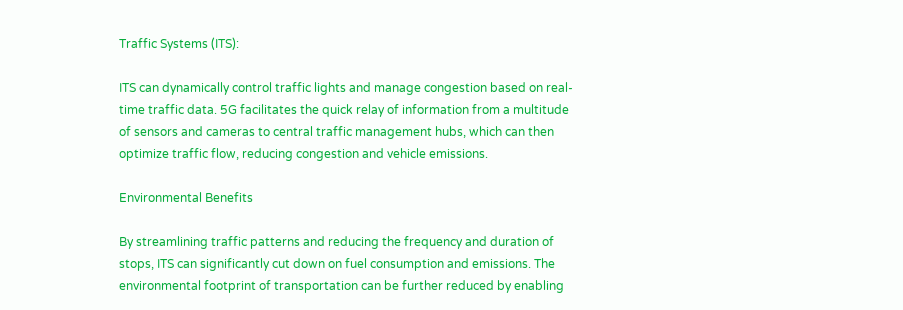Traffic Systems (ITS):

ITS can dynamically control traffic lights and manage congestion based on real-time traffic data. 5G facilitates the quick relay of information from a multitude of sensors and cameras to central traffic management hubs, which can then optimize traffic flow, reducing congestion and vehicle emissions.

Environmental Benefits

By streamlining traffic patterns and reducing the frequency and duration of stops, ITS can significantly cut down on fuel consumption and emissions. The environmental footprint of transportation can be further reduced by enabling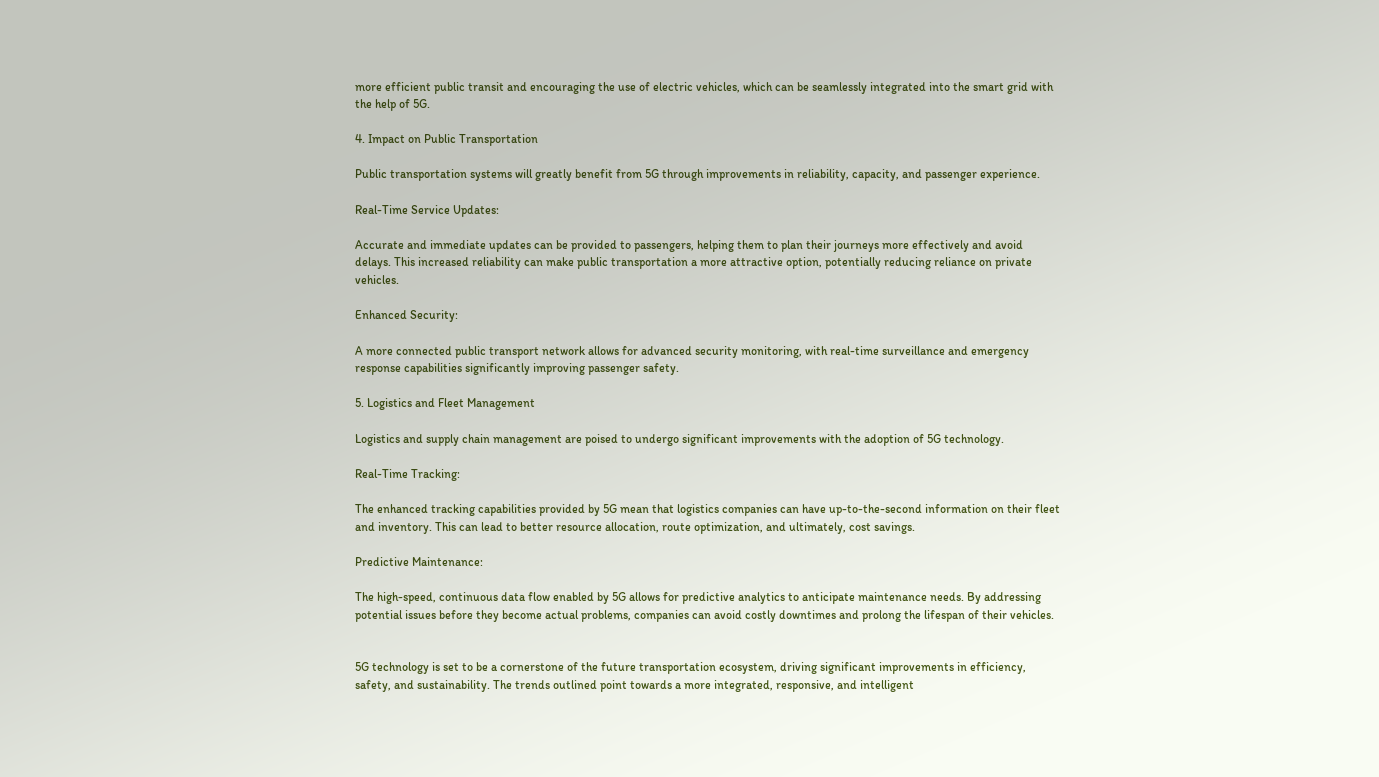more efficient public transit and encouraging the use of electric vehicles, which can be seamlessly integrated into the smart grid with the help of 5G.

4. Impact on Public Transportation

Public transportation systems will greatly benefit from 5G through improvements in reliability, capacity, and passenger experience.

Real-Time Service Updates:

Accurate and immediate updates can be provided to passengers, helping them to plan their journeys more effectively and avoid delays. This increased reliability can make public transportation a more attractive option, potentially reducing reliance on private vehicles.

Enhanced Security:

A more connected public transport network allows for advanced security monitoring, with real-time surveillance and emergency response capabilities significantly improving passenger safety.

5. Logistics and Fleet Management

Logistics and supply chain management are poised to undergo significant improvements with the adoption of 5G technology.

Real-Time Tracking:

The enhanced tracking capabilities provided by 5G mean that logistics companies can have up-to-the-second information on their fleet and inventory. This can lead to better resource allocation, route optimization, and ultimately, cost savings.

Predictive Maintenance:

The high-speed, continuous data flow enabled by 5G allows for predictive analytics to anticipate maintenance needs. By addressing potential issues before they become actual problems, companies can avoid costly downtimes and prolong the lifespan of their vehicles.


5G technology is set to be a cornerstone of the future transportation ecosystem, driving significant improvements in efficiency, safety, and sustainability. The trends outlined point towards a more integrated, responsive, and intelligent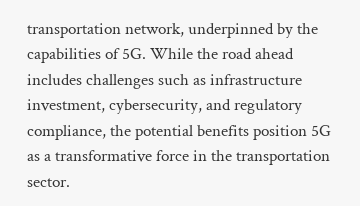transportation network, underpinned by the capabilities of 5G. While the road ahead includes challenges such as infrastructure investment, cybersecurity, and regulatory compliance, the potential benefits position 5G as a transformative force in the transportation sector.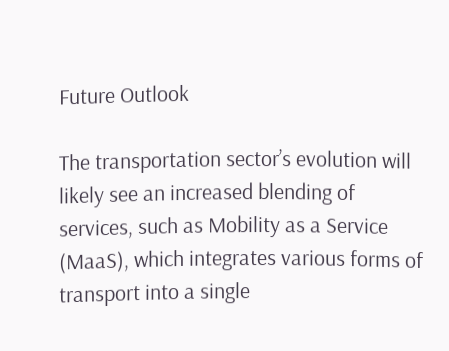Future Outlook

The transportation sector’s evolution will likely see an increased blending of services, such as Mobility as a Service (MaaS), which integrates various forms of transport into a single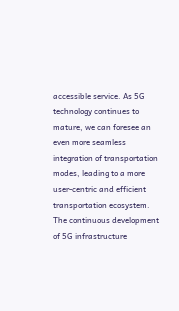accessible service. As 5G technology continues to mature, we can foresee an even more seamless integration of transportation modes, leading to a more user-centric and efficient transportation ecosystem. The continuous development of 5G infrastructure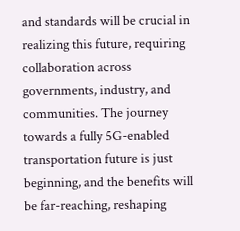and standards will be crucial in realizing this future, requiring collaboration across governments, industry, and communities. The journey towards a fully 5G-enabled transportation future is just beginning, and the benefits will be far-reaching, reshaping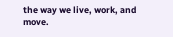the way we live, work, and move.